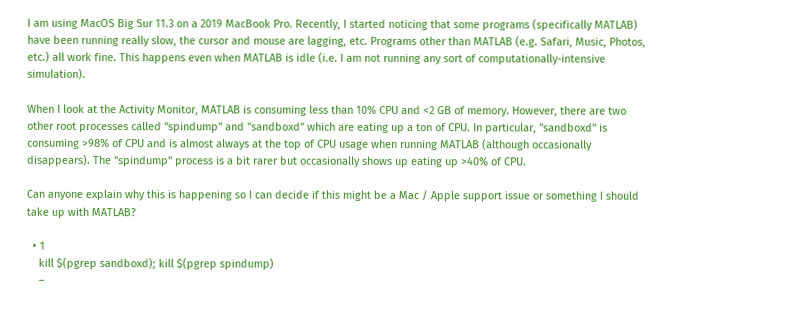I am using MacOS Big Sur 11.3 on a 2019 MacBook Pro. Recently, I started noticing that some programs (specifically MATLAB) have been running really slow, the cursor and mouse are lagging, etc. Programs other than MATLAB (e.g. Safari, Music, Photos, etc.) all work fine. This happens even when MATLAB is idle (i.e. I am not running any sort of computationally-intensive simulation).

When I look at the Activity Monitor, MATLAB is consuming less than 10% CPU and <2 GB of memory. However, there are two other root processes called "spindump" and "sandboxd" which are eating up a ton of CPU. In particular, "sandboxd" is consuming >98% of CPU and is almost always at the top of CPU usage when running MATLAB (although occasionally disappears). The "spindump" process is a bit rarer but occasionally shows up eating up >40% of CPU.

Can anyone explain why this is happening so I can decide if this might be a Mac / Apple support issue or something I should take up with MATLAB?

  • 1
    kill $(pgrep sandboxd); kill $(pgrep spindump)
    –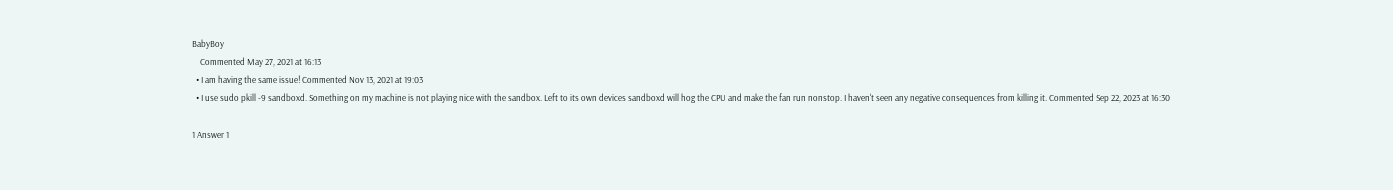BabyBoy
    Commented May 27, 2021 at 16:13
  • I am having the same issue! Commented Nov 13, 2021 at 19:03
  • I use sudo pkill -9 sandboxd. Something on my machine is not playing nice with the sandbox. Left to its own devices sandboxd will hog the CPU and make the fan run nonstop. I haven't seen any negative consequences from killing it. Commented Sep 22, 2023 at 16:30

1 Answer 1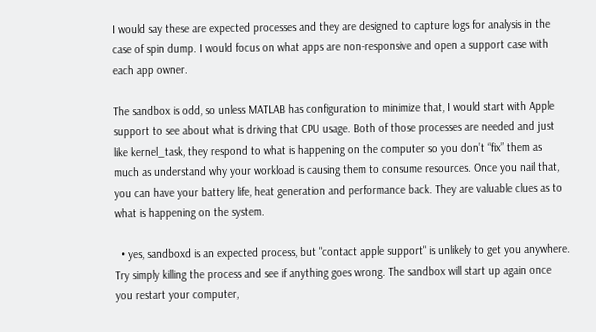I would say these are expected processes and they are designed to capture logs for analysis in the case of spin dump. I would focus on what apps are non-responsive and open a support case with each app owner.

The sandbox is odd, so unless MATLAB has configuration to minimize that, I would start with Apple support to see about what is driving that CPU usage. Both of those processes are needed and just like kernel_task, they respond to what is happening on the computer so you don’t “fix” them as much as understand why your workload is causing them to consume resources. Once you nail that, you can have your battery life, heat generation and performance back. They are valuable clues as to what is happening on the system.

  • yes, sandboxd is an expected process, but "contact apple support" is unlikely to get you anywhere. Try simply killing the process and see if anything goes wrong. The sandbox will start up again once you restart your computer,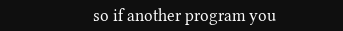so if another program you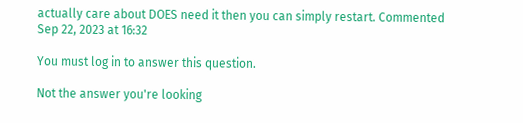actually care about DOES need it then you can simply restart. Commented Sep 22, 2023 at 16:32

You must log in to answer this question.

Not the answer you're looking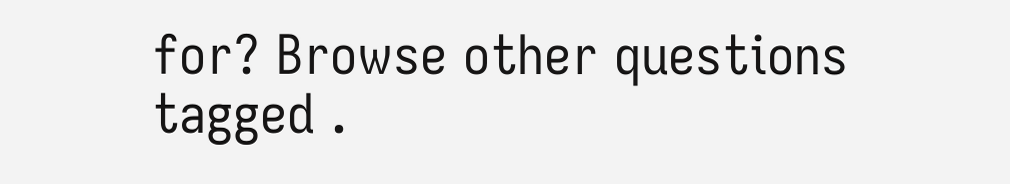for? Browse other questions tagged .